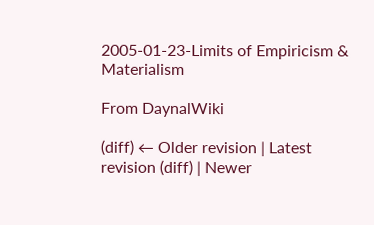2005-01-23-Limits of Empiricism & Materialism

From DaynalWiki

(diff) ← Older revision | Latest revision (diff) | Newer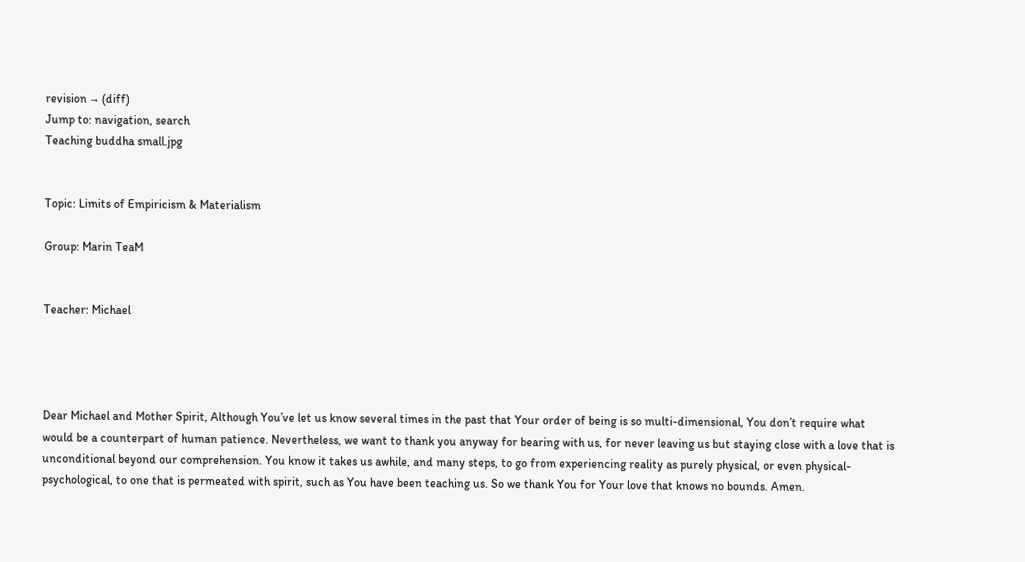revision → (diff)
Jump to: navigation, search
Teaching buddha small.jpg


Topic: Limits of Empiricism & Materialism

Group: Marin TeaM


Teacher: Michael




Dear Michael and Mother Spirit, Although You’ve let us know several times in the past that Your order of being is so multi-dimensional, You don’t require what would be a counterpart of human patience. Nevertheless, we want to thank you anyway for bearing with us, for never leaving us but staying close with a love that is unconditional beyond our comprehension. You know it takes us awhile, and many steps, to go from experiencing reality as purely physical, or even physical-psychological, to one that is permeated with spirit, such as You have been teaching us. So we thank You for Your love that knows no bounds. Amen.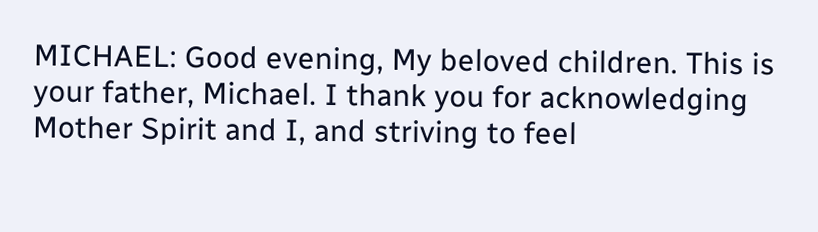MICHAEL: Good evening, My beloved children. This is your father, Michael. I thank you for acknowledging Mother Spirit and I, and striving to feel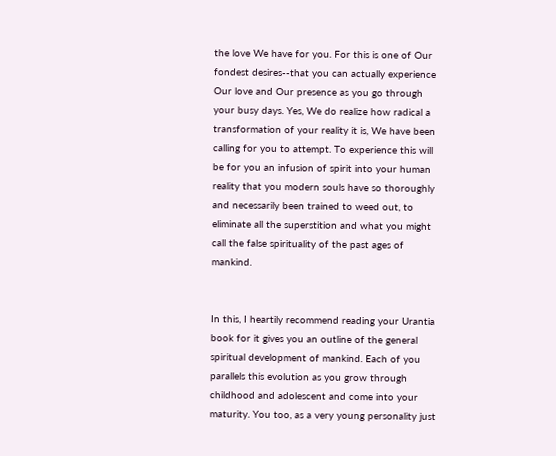the love We have for you. For this is one of Our fondest desires--that you can actually experience Our love and Our presence as you go through your busy days. Yes, We do realize how radical a transformation of your reality it is, We have been calling for you to attempt. To experience this will be for you an infusion of spirit into your human reality that you modern souls have so thoroughly and necessarily been trained to weed out, to eliminate all the superstition and what you might call the false spirituality of the past ages of mankind.


In this, I heartily recommend reading your Urantia book for it gives you an outline of the general spiritual development of mankind. Each of you parallels this evolution as you grow through childhood and adolescent and come into your maturity. You too, as a very young personality just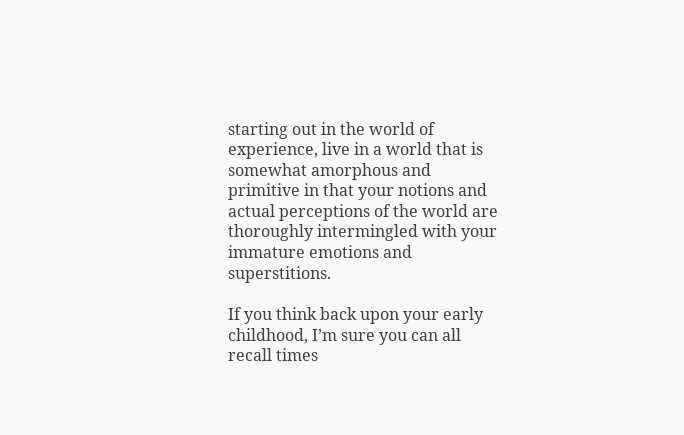starting out in the world of experience, live in a world that is somewhat amorphous and primitive in that your notions and actual perceptions of the world are thoroughly intermingled with your immature emotions and superstitions.

If you think back upon your early childhood, I’m sure you can all recall times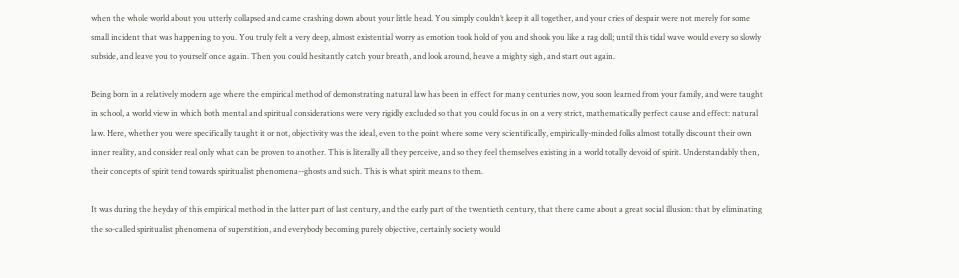when the whole world about you utterly collapsed and came crashing down about your little head. You simply couldn’t keep it all together, and your cries of despair were not merely for some small incident that was happening to you. You truly felt a very deep, almost existential worry as emotion took hold of you and shook you like a rag doll; until this tidal wave would every so slowly subside, and leave you to yourself once again. Then you could hesitantly catch your breath, and look around, heave a mighty sigh, and start out again.

Being born in a relatively modern age where the empirical method of demonstrating natural law has been in effect for many centuries now, you soon learned from your family, and were taught in school, a world view in which both mental and spiritual considerations were very rigidly excluded so that you could focus in on a very strict, mathematically perfect cause and effect: natural law. Here, whether you were specifically taught it or not, objectivity was the ideal, even to the point where some very scientifically, empirically-minded folks almost totally discount their own inner reality, and consider real only what can be proven to another. This is literally all they perceive, and so they feel themselves existing in a world totally devoid of spirit. Understandably then, their concepts of spirit tend towards spiritualist phenomena--ghosts and such. This is what spirit means to them.

It was during the heyday of this empirical method in the latter part of last century, and the early part of the twentieth century, that there came about a great social illusion: that by eliminating the so-called spiritualist phenomena of superstition, and everybody becoming purely objective, certainly society would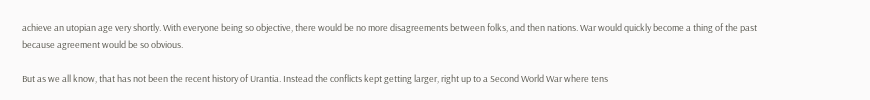achieve an utopian age very shortly. With everyone being so objective, there would be no more disagreements between folks, and then nations. War would quickly become a thing of the past because agreement would be so obvious.

But as we all know, that has not been the recent history of Urantia. Instead the conflicts kept getting larger, right up to a Second World War where tens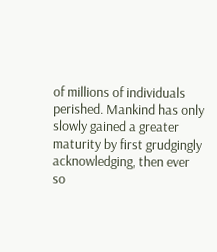of millions of individuals perished. Mankind has only slowly gained a greater maturity by first grudgingly acknowledging, then ever so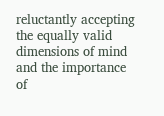reluctantly accepting the equally valid dimensions of mind and the importance of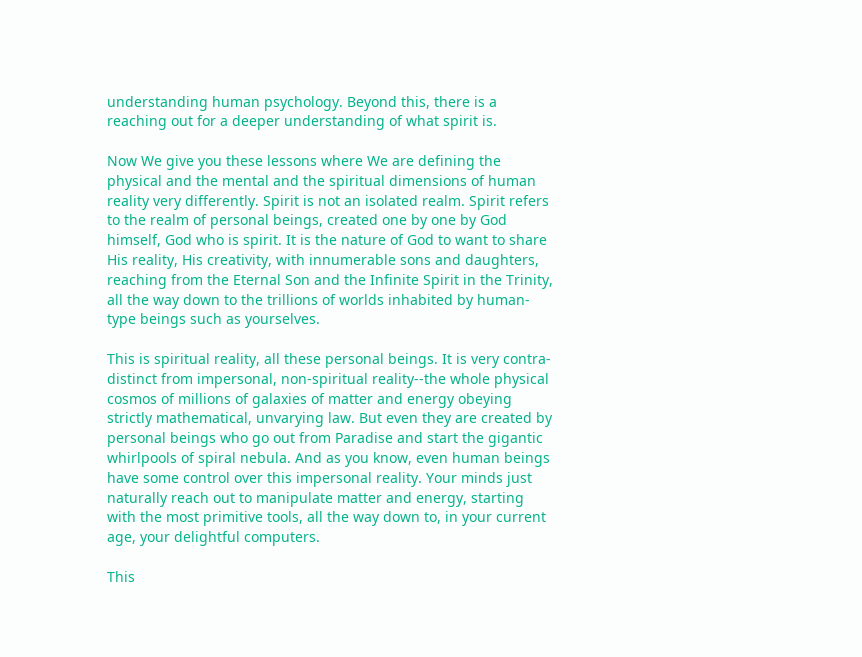understanding human psychology. Beyond this, there is a reaching out for a deeper understanding of what spirit is.

Now We give you these lessons where We are defining the physical and the mental and the spiritual dimensions of human reality very differently. Spirit is not an isolated realm. Spirit refers to the realm of personal beings, created one by one by God himself, God who is spirit. It is the nature of God to want to share His reality, His creativity, with innumerable sons and daughters, reaching from the Eternal Son and the Infinite Spirit in the Trinity, all the way down to the trillions of worlds inhabited by human-type beings such as yourselves.

This is spiritual reality, all these personal beings. It is very contra-distinct from impersonal, non-spiritual reality--the whole physical cosmos of millions of galaxies of matter and energy obeying strictly mathematical, unvarying law. But even they are created by personal beings who go out from Paradise and start the gigantic whirlpools of spiral nebula. And as you know, even human beings have some control over this impersonal reality. Your minds just naturally reach out to manipulate matter and energy, starting with the most primitive tools, all the way down to, in your current age, your delightful computers.

This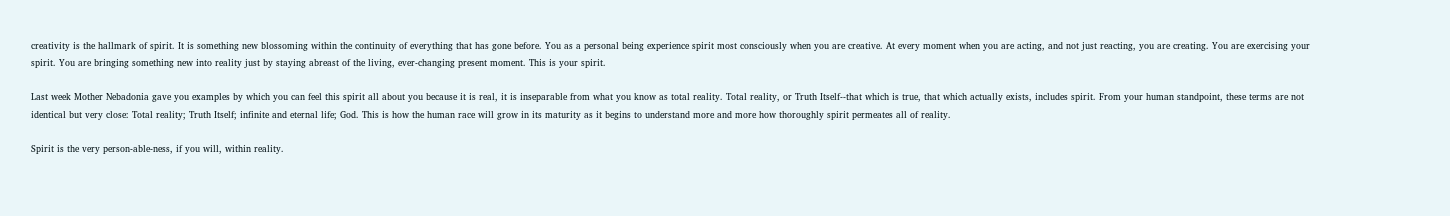creativity is the hallmark of spirit. It is something new blossoming within the continuity of everything that has gone before. You as a personal being experience spirit most consciously when you are creative. At every moment when you are acting, and not just reacting, you are creating. You are exercising your spirit. You are bringing something new into reality just by staying abreast of the living, ever-changing present moment. This is your spirit.

Last week Mother Nebadonia gave you examples by which you can feel this spirit all about you because it is real, it is inseparable from what you know as total reality. Total reality, or Truth Itself--that which is true, that which actually exists, includes spirit. From your human standpoint, these terms are not identical but very close: Total reality; Truth Itself; infinite and eternal life; God. This is how the human race will grow in its maturity as it begins to understand more and more how thoroughly spirit permeates all of reality.

Spirit is the very person-able-ness, if you will, within reality.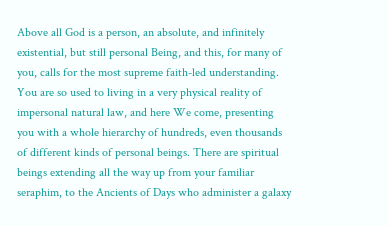Above all God is a person, an absolute, and infinitely existential, but still personal Being, and this, for many of you, calls for the most supreme faith-led understanding. You are so used to living in a very physical reality of impersonal natural law, and here We come, presenting you with a whole hierarchy of hundreds, even thousands of different kinds of personal beings. There are spiritual beings extending all the way up from your familiar seraphim, to the Ancients of Days who administer a galaxy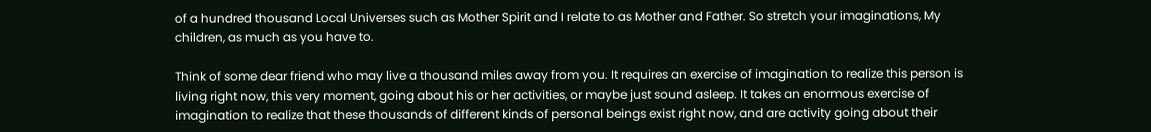of a hundred thousand Local Universes such as Mother Spirit and I relate to as Mother and Father. So stretch your imaginations, My children, as much as you have to.

Think of some dear friend who may live a thousand miles away from you. It requires an exercise of imagination to realize this person is living right now, this very moment, going about his or her activities, or maybe just sound asleep. It takes an enormous exercise of imagination to realize that these thousands of different kinds of personal beings exist right now, and are activity going about their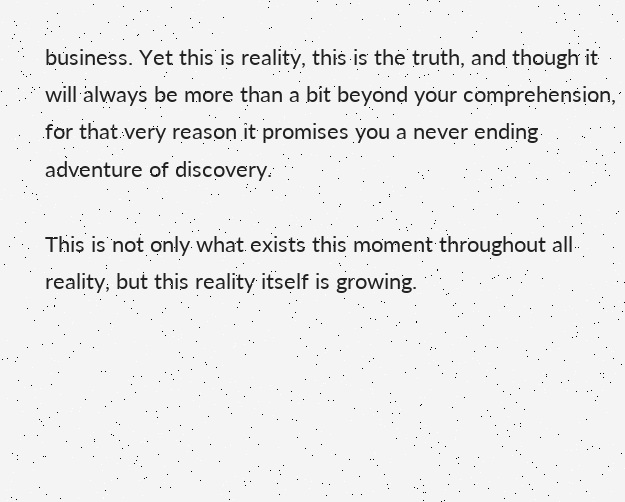business. Yet this is reality, this is the truth, and though it will always be more than a bit beyond your comprehension, for that very reason it promises you a never ending adventure of discovery.

This is not only what exists this moment throughout all reality, but this reality itself is growing.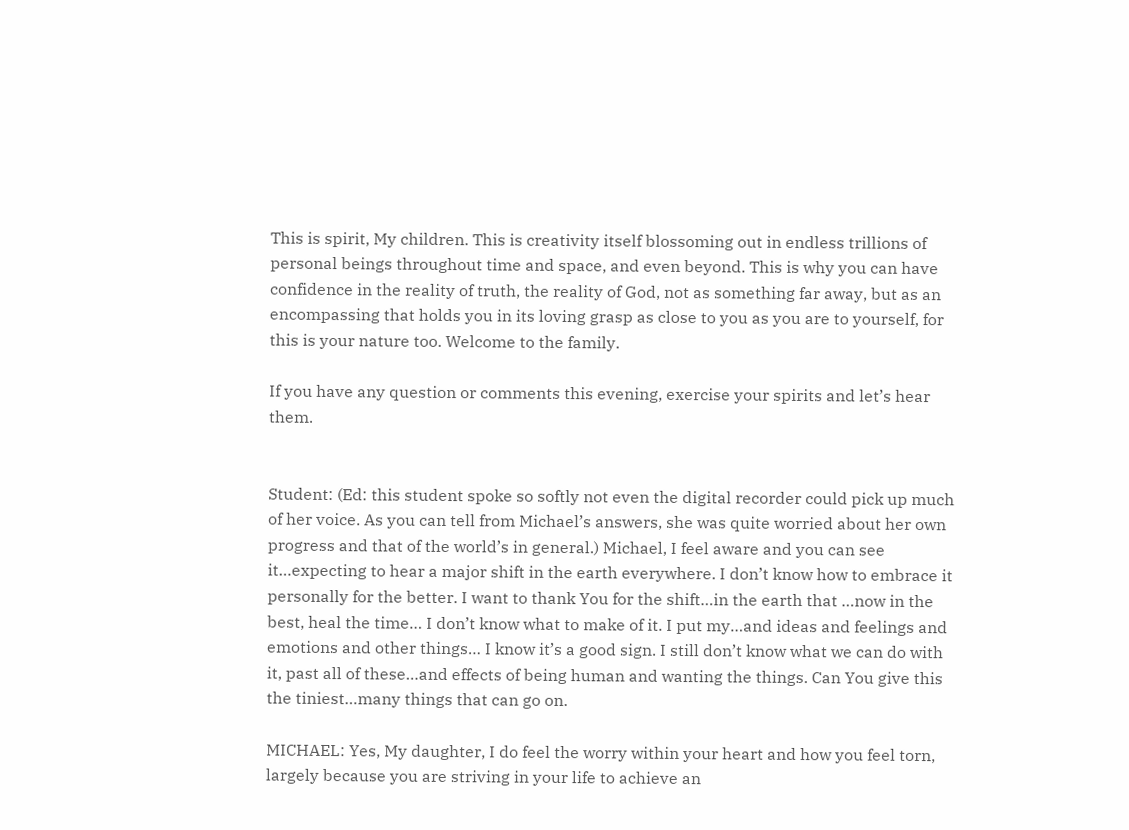This is spirit, My children. This is creativity itself blossoming out in endless trillions of personal beings throughout time and space, and even beyond. This is why you can have confidence in the reality of truth, the reality of God, not as something far away, but as an encompassing that holds you in its loving grasp as close to you as you are to yourself, for this is your nature too. Welcome to the family.

If you have any question or comments this evening, exercise your spirits and let’s hear them.


Student: (Ed: this student spoke so softly not even the digital recorder could pick up much of her voice. As you can tell from Michael’s answers, she was quite worried about her own progress and that of the world’s in general.) Michael, I feel aware and you can see it…expecting to hear a major shift in the earth everywhere. I don’t know how to embrace it personally for the better. I want to thank You for the shift…in the earth that …now in the best, heal the time… I don’t know what to make of it. I put my…and ideas and feelings and emotions and other things… I know it’s a good sign. I still don’t know what we can do with it, past all of these…and effects of being human and wanting the things. Can You give this the tiniest…many things that can go on.

MICHAEL: Yes, My daughter, I do feel the worry within your heart and how you feel torn, largely because you are striving in your life to achieve an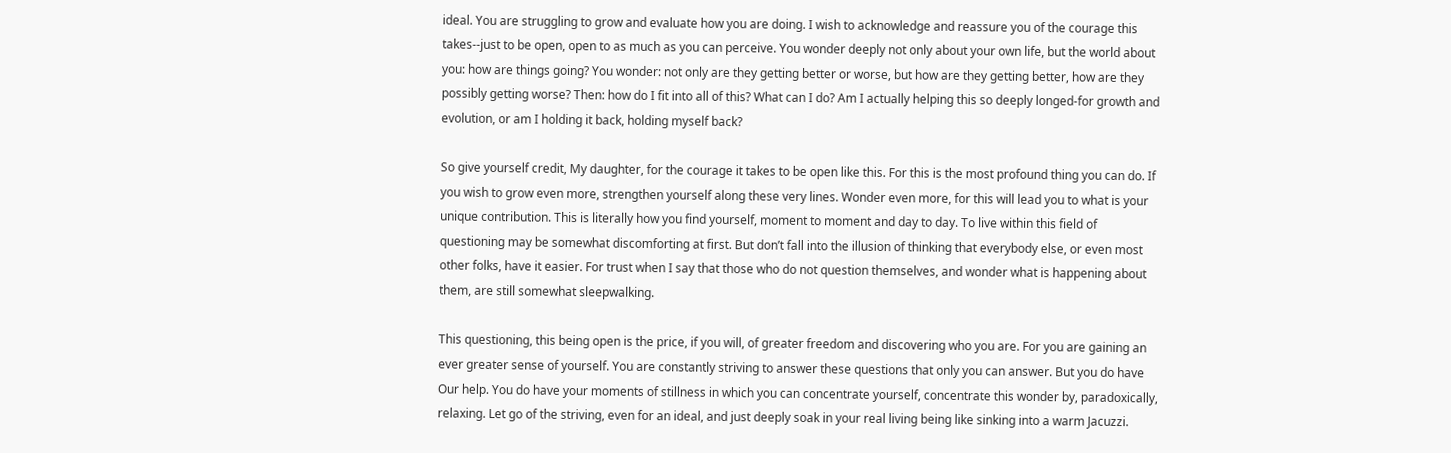ideal. You are struggling to grow and evaluate how you are doing. I wish to acknowledge and reassure you of the courage this takes--just to be open, open to as much as you can perceive. You wonder deeply not only about your own life, but the world about you: how are things going? You wonder: not only are they getting better or worse, but how are they getting better, how are they possibly getting worse? Then: how do I fit into all of this? What can I do? Am I actually helping this so deeply longed-for growth and evolution, or am I holding it back, holding myself back?

So give yourself credit, My daughter, for the courage it takes to be open like this. For this is the most profound thing you can do. If you wish to grow even more, strengthen yourself along these very lines. Wonder even more, for this will lead you to what is your unique contribution. This is literally how you find yourself, moment to moment and day to day. To live within this field of questioning may be somewhat discomforting at first. But don’t fall into the illusion of thinking that everybody else, or even most other folks, have it easier. For trust when I say that those who do not question themselves, and wonder what is happening about them, are still somewhat sleepwalking.

This questioning, this being open is the price, if you will, of greater freedom and discovering who you are. For you are gaining an ever greater sense of yourself. You are constantly striving to answer these questions that only you can answer. But you do have Our help. You do have your moments of stillness in which you can concentrate yourself, concentrate this wonder by, paradoxically, relaxing. Let go of the striving, even for an ideal, and just deeply soak in your real living being like sinking into a warm Jacuzzi.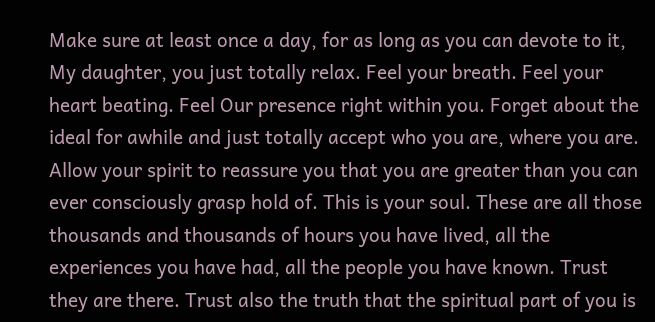Make sure at least once a day, for as long as you can devote to it, My daughter, you just totally relax. Feel your breath. Feel your heart beating. Feel Our presence right within you. Forget about the ideal for awhile and just totally accept who you are, where you are. Allow your spirit to reassure you that you are greater than you can ever consciously grasp hold of. This is your soul. These are all those thousands and thousands of hours you have lived, all the experiences you have had, all the people you have known. Trust they are there. Trust also the truth that the spiritual part of you is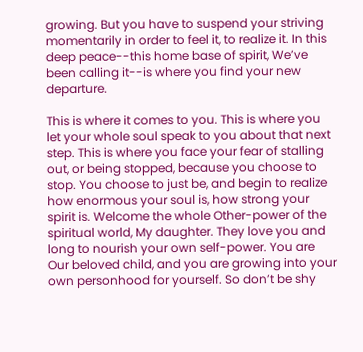growing. But you have to suspend your striving momentarily in order to feel it, to realize it. In this deep peace--this home base of spirit, We’ve been calling it--is where you find your new departure.

This is where it comes to you. This is where you let your whole soul speak to you about that next step. This is where you face your fear of stalling out, or being stopped, because you choose to stop. You choose to just be, and begin to realize how enormous your soul is, how strong your spirit is. Welcome the whole Other-power of the spiritual world, My daughter. They love you and long to nourish your own self-power. You are Our beloved child, and you are growing into your own personhood for yourself. So don’t be shy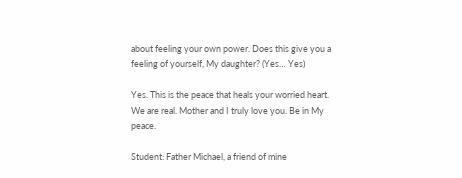about feeling your own power. Does this give you a feeling of yourself, My daughter? (Yes… Yes)

Yes. This is the peace that heals your worried heart. We are real. Mother and I truly love you. Be in My peace.

Student: Father Michael, a friend of mine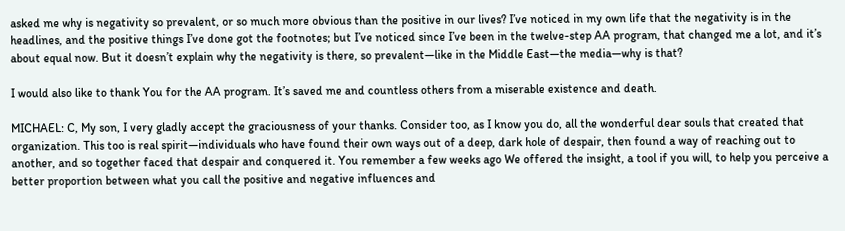asked me why is negativity so prevalent, or so much more obvious than the positive in our lives? I’ve noticed in my own life that the negativity is in the headlines, and the positive things I’ve done got the footnotes; but I’ve noticed since I’ve been in the twelve-step AA program, that changed me a lot, and it’s about equal now. But it doesn’t explain why the negativity is there, so prevalent—like in the Middle East—the media—why is that?

I would also like to thank You for the AA program. It’s saved me and countless others from a miserable existence and death.

MICHAEL: C, My son, I very gladly accept the graciousness of your thanks. Consider too, as I know you do, all the wonderful dear souls that created that organization. This too is real spirit—individuals who have found their own ways out of a deep, dark hole of despair, then found a way of reaching out to another, and so together faced that despair and conquered it. You remember a few weeks ago We offered the insight, a tool if you will, to help you perceive a better proportion between what you call the positive and negative influences and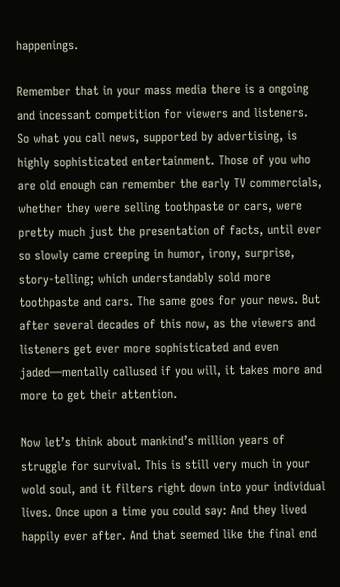happenings.

Remember that in your mass media there is a ongoing and incessant competition for viewers and listeners. So what you call news, supported by advertising, is highly sophisticated entertainment. Those of you who are old enough can remember the early TV commercials, whether they were selling toothpaste or cars, were pretty much just the presentation of facts, until ever so slowly came creeping in humor, irony, surprise, story-telling; which understandably sold more toothpaste and cars. The same goes for your news. But after several decades of this now, as the viewers and listeners get ever more sophisticated and even jaded—mentally callused if you will, it takes more and more to get their attention.

Now let’s think about mankind’s million years of struggle for survival. This is still very much in your wold soul, and it filters right down into your individual lives. Once upon a time you could say: And they lived happily ever after. And that seemed like the final end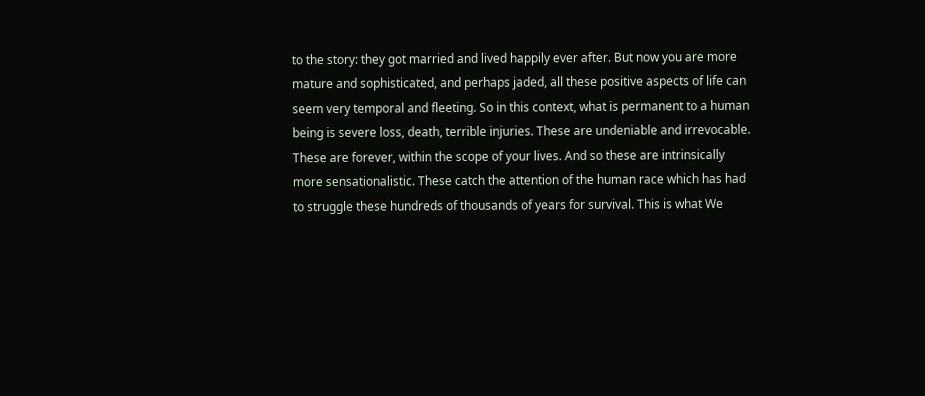to the story: they got married and lived happily ever after. But now you are more mature and sophisticated, and perhaps jaded, all these positive aspects of life can seem very temporal and fleeting. So in this context, what is permanent to a human being is severe loss, death, terrible injuries. These are undeniable and irrevocable. These are forever, within the scope of your lives. And so these are intrinsically more sensationalistic. These catch the attention of the human race which has had to struggle these hundreds of thousands of years for survival. This is what We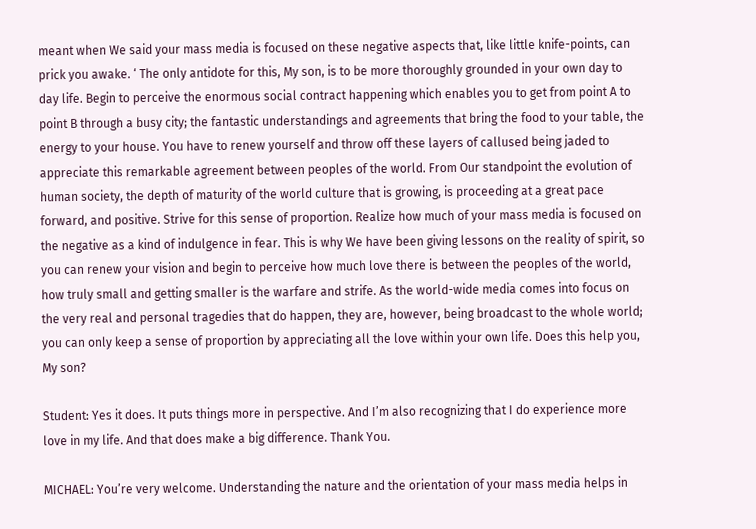meant when We said your mass media is focused on these negative aspects that, like little knife-points, can prick you awake. ‘ The only antidote for this, My son, is to be more thoroughly grounded in your own day to day life. Begin to perceive the enormous social contract happening which enables you to get from point A to point B through a busy city; the fantastic understandings and agreements that bring the food to your table, the energy to your house. You have to renew yourself and throw off these layers of callused being jaded to appreciate this remarkable agreement between peoples of the world. From Our standpoint the evolution of human society, the depth of maturity of the world culture that is growing, is proceeding at a great pace forward, and positive. Strive for this sense of proportion. Realize how much of your mass media is focused on the negative as a kind of indulgence in fear. This is why We have been giving lessons on the reality of spirit, so you can renew your vision and begin to perceive how much love there is between the peoples of the world, how truly small and getting smaller is the warfare and strife. As the world-wide media comes into focus on the very real and personal tragedies that do happen, they are, however, being broadcast to the whole world; you can only keep a sense of proportion by appreciating all the love within your own life. Does this help you, My son?

Student: Yes it does. It puts things more in perspective. And I’m also recognizing that I do experience more love in my life. And that does make a big difference. Thank You.

MICHAEL: You’re very welcome. Understanding the nature and the orientation of your mass media helps in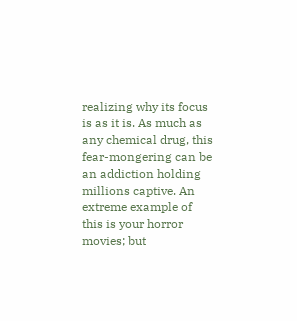realizing why its focus is as it is. As much as any chemical drug, this fear-mongering can be an addiction holding millions captive. An extreme example of this is your horror movies; but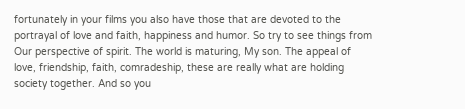fortunately in your films you also have those that are devoted to the portrayal of love and faith, happiness and humor. So try to see things from Our perspective of spirit. The world is maturing, My son. The appeal of love, friendship, faith, comradeship, these are really what are holding society together. And so you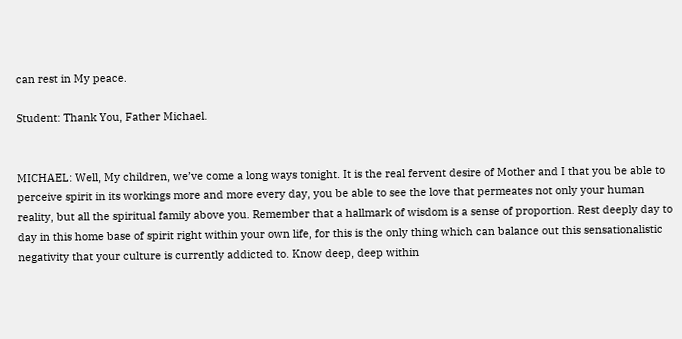can rest in My peace.

Student: Thank You, Father Michael.


MICHAEL: Well, My children, we’ve come a long ways tonight. It is the real fervent desire of Mother and I that you be able to perceive spirit in its workings more and more every day, you be able to see the love that permeates not only your human reality, but all the spiritual family above you. Remember that a hallmark of wisdom is a sense of proportion. Rest deeply day to day in this home base of spirit right within your own life, for this is the only thing which can balance out this sensationalistic negativity that your culture is currently addicted to. Know deep, deep within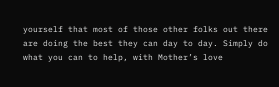yourself that most of those other folks out there are doing the best they can day to day. Simply do what you can to help, with Mother’s love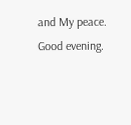and My peace. Good evening.